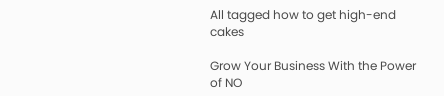All tagged how to get high-end cakes

Grow Your Business With the Power of NO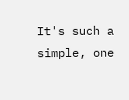It's such a simple, one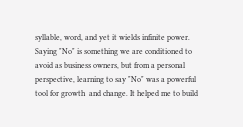syllable, word, and yet it wields infinite power. Saying "No" is something we are conditioned to avoid as business owners, but from a personal perspective, learning to say "No" was a powerful tool for growth  and change. It helped me to build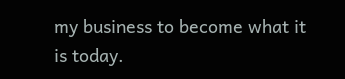my business to become what it is today.